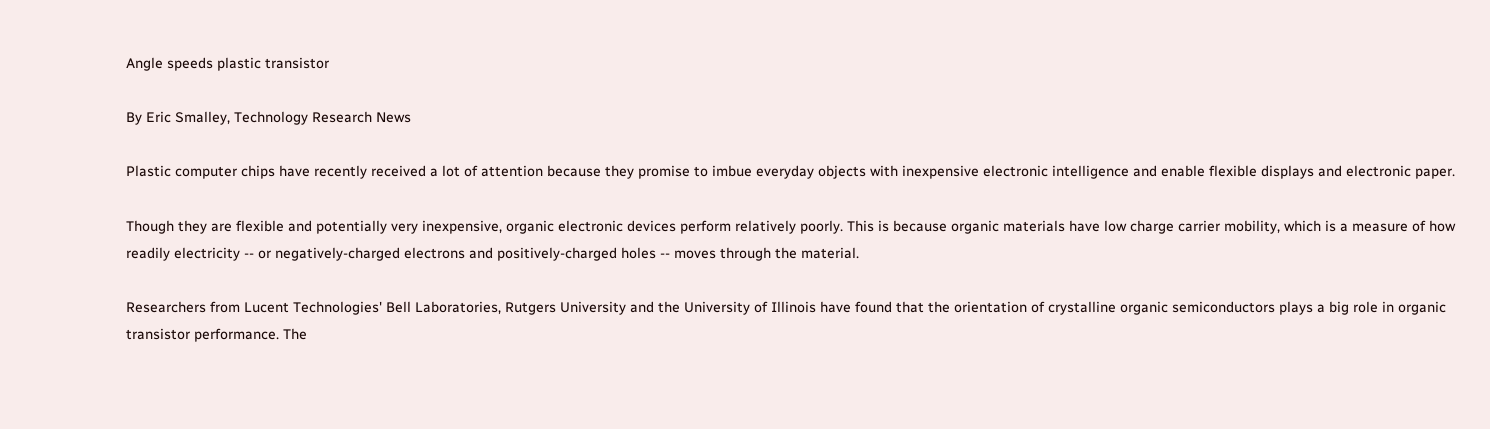Angle speeds plastic transistor

By Eric Smalley, Technology Research News

Plastic computer chips have recently received a lot of attention because they promise to imbue everyday objects with inexpensive electronic intelligence and enable flexible displays and electronic paper.

Though they are flexible and potentially very inexpensive, organic electronic devices perform relatively poorly. This is because organic materials have low charge carrier mobility, which is a measure of how readily electricity -- or negatively-charged electrons and positively-charged holes -- moves through the material.

Researchers from Lucent Technologies' Bell Laboratories, Rutgers University and the University of Illinois have found that the orientation of crystalline organic semiconductors plays a big role in organic transistor performance. The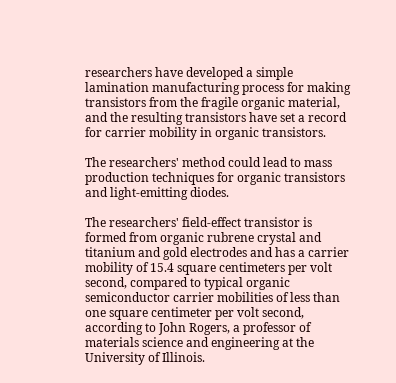researchers have developed a simple lamination manufacturing process for making transistors from the fragile organic material, and the resulting transistors have set a record for carrier mobility in organic transistors.

The researchers' method could lead to mass production techniques for organic transistors and light-emitting diodes.

The researchers' field-effect transistor is formed from organic rubrene crystal and titanium and gold electrodes and has a carrier mobility of 15.4 square centimeters per volt second, compared to typical organic semiconductor carrier mobilities of less than one square centimeter per volt second, according to John Rogers, a professor of materials science and engineering at the University of Illinois.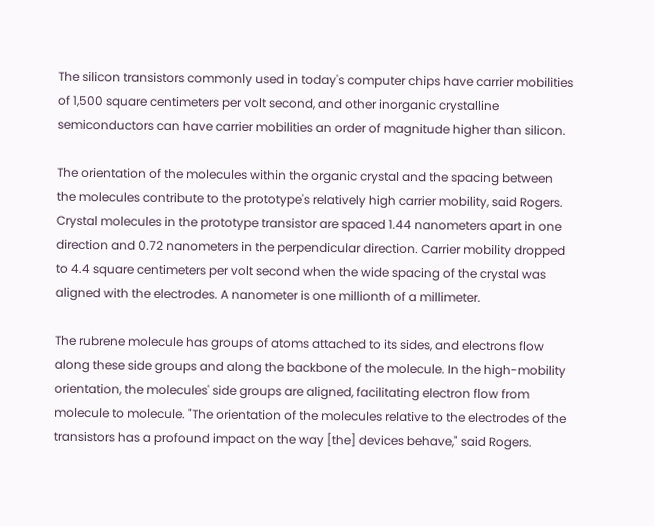The silicon transistors commonly used in today's computer chips have carrier mobilities of 1,500 square centimeters per volt second, and other inorganic crystalline semiconductors can have carrier mobilities an order of magnitude higher than silicon.

The orientation of the molecules within the organic crystal and the spacing between the molecules contribute to the prototype's relatively high carrier mobility, said Rogers. Crystal molecules in the prototype transistor are spaced 1.44 nanometers apart in one direction and 0.72 nanometers in the perpendicular direction. Carrier mobility dropped to 4.4 square centimeters per volt second when the wide spacing of the crystal was aligned with the electrodes. A nanometer is one millionth of a millimeter.

The rubrene molecule has groups of atoms attached to its sides, and electrons flow along these side groups and along the backbone of the molecule. In the high-mobility orientation, the molecules' side groups are aligned, facilitating electron flow from molecule to molecule. "The orientation of the molecules relative to the electrodes of the transistors has a profound impact on the way [the] devices behave," said Rogers.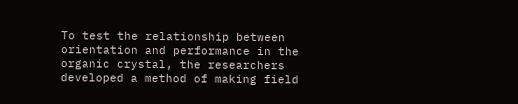To test the relationship between orientation and performance in the organic crystal, the researchers developed a method of making field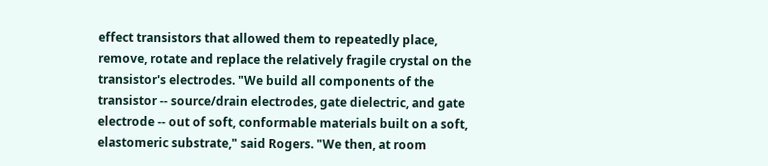effect transistors that allowed them to repeatedly place, remove, rotate and replace the relatively fragile crystal on the transistor's electrodes. "We build all components of the transistor -- source/drain electrodes, gate dielectric, and gate electrode -- out of soft, conformable materials built on a soft, elastomeric substrate," said Rogers. "We then, at room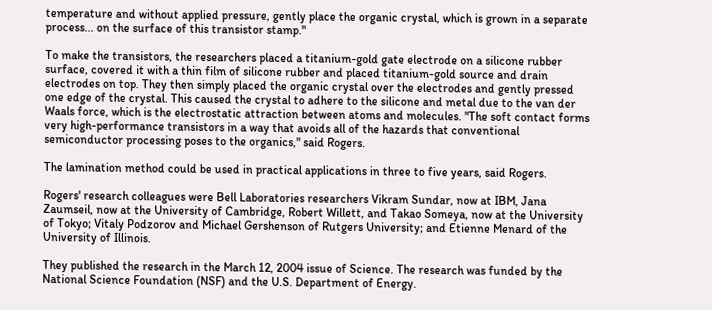temperature and without applied pressure, gently place the organic crystal, which is grown in a separate process... on the surface of this transistor stamp."

To make the transistors, the researchers placed a titanium-gold gate electrode on a silicone rubber surface, covered it with a thin film of silicone rubber and placed titanium-gold source and drain electrodes on top. They then simply placed the organic crystal over the electrodes and gently pressed one edge of the crystal. This caused the crystal to adhere to the silicone and metal due to the van der Waals force, which is the electrostatic attraction between atoms and molecules. "The soft contact forms very high-performance transistors in a way that avoids all of the hazards that conventional semiconductor processing poses to the organics," said Rogers.

The lamination method could be used in practical applications in three to five years, said Rogers.

Rogers' research colleagues were Bell Laboratories researchers Vikram Sundar, now at IBM, Jana Zaumseil, now at the University of Cambridge, Robert Willett, and Takao Someya, now at the University of Tokyo; Vitaly Podzorov and Michael Gershenson of Rutgers University; and Etienne Menard of the University of Illinois.

They published the research in the March 12, 2004 issue of Science. The research was funded by the National Science Foundation (NSF) and the U.S. Department of Energy.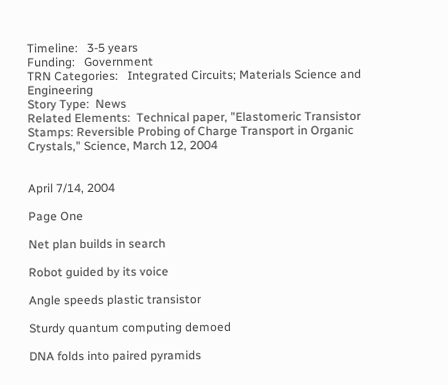Timeline:   3-5 years
Funding:   Government
TRN Categories:   Integrated Circuits; Materials Science and Engineering
Story Type:  News
Related Elements:  Technical paper, "Elastomeric Transistor Stamps: Reversible Probing of Charge Transport in Organic Crystals," Science, March 12, 2004


April 7/14, 2004

Page One

Net plan builds in search

Robot guided by its voice

Angle speeds plastic transistor

Sturdy quantum computing demoed

DNA folds into paired pyramids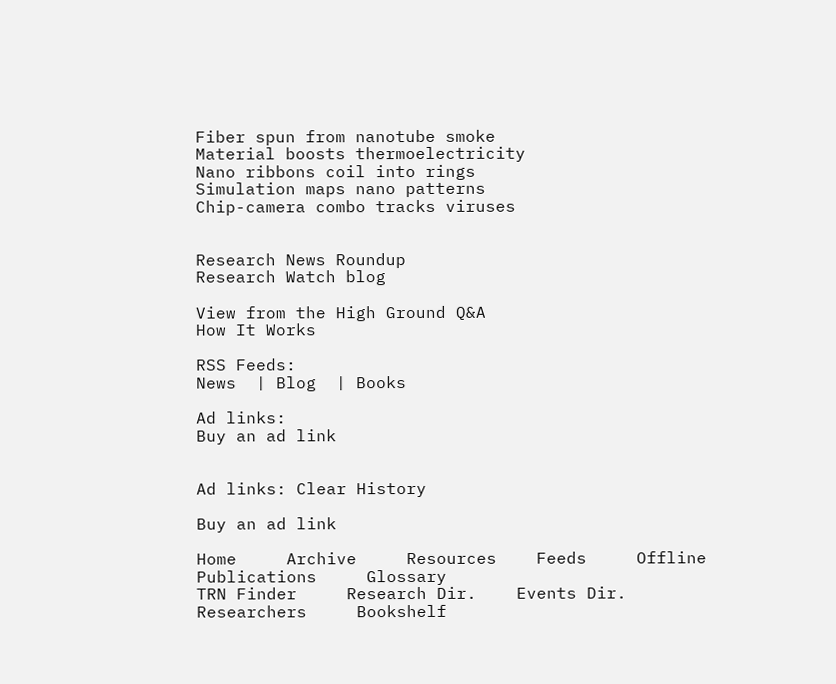Fiber spun from nanotube smoke
Material boosts thermoelectricity
Nano ribbons coil into rings
Simulation maps nano patterns
Chip-camera combo tracks viruses


Research News Roundup
Research Watch blog

View from the High Ground Q&A
How It Works

RSS Feeds:
News  | Blog  | Books

Ad links:
Buy an ad link


Ad links: Clear History

Buy an ad link

Home     Archive     Resources    Feeds     Offline Publications     Glossary
TRN Finder     Research Dir.    Events Dir.      Researchers     Bookshelf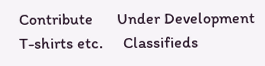Contribute      Under Development     T-shirts etc.     Classifieds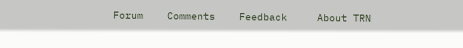Forum    Comments    Feedback     About TRN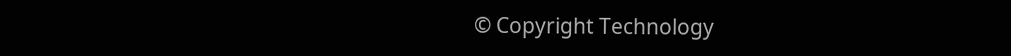© Copyright Technology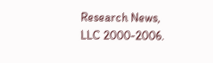Research News, LLC 2000-2006.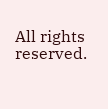All rights reserved.